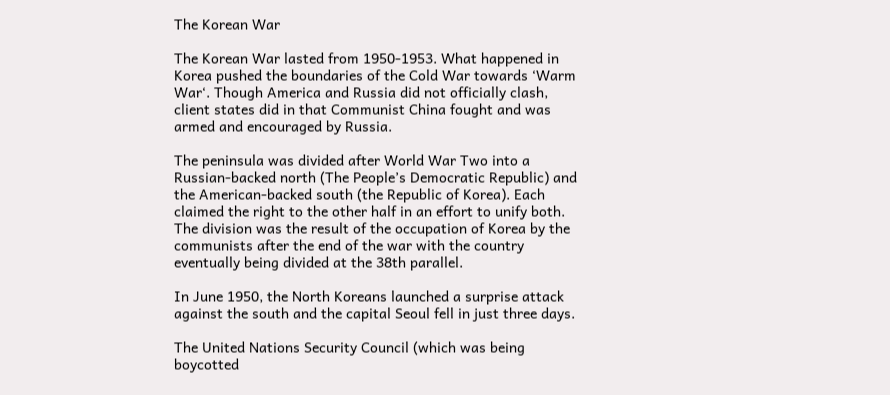The Korean War

The Korean War lasted from 1950-1953. What happened in Korea pushed the boundaries of the Cold War towards ‘Warm War‘. Though America and Russia did not officially clash, client states did in that Communist China fought and was armed and encouraged by Russia.

The peninsula was divided after World War Two into a Russian-backed north (The People’s Democratic Republic) and the American-backed south (the Republic of Korea). Each claimed the right to the other half in an effort to unify both. The division was the result of the occupation of Korea by the communists after the end of the war with the country eventually being divided at the 38th parallel.

In June 1950, the North Koreans launched a surprise attack against the south and the capital Seoul fell in just three days.

The United Nations Security Council (which was being boycotted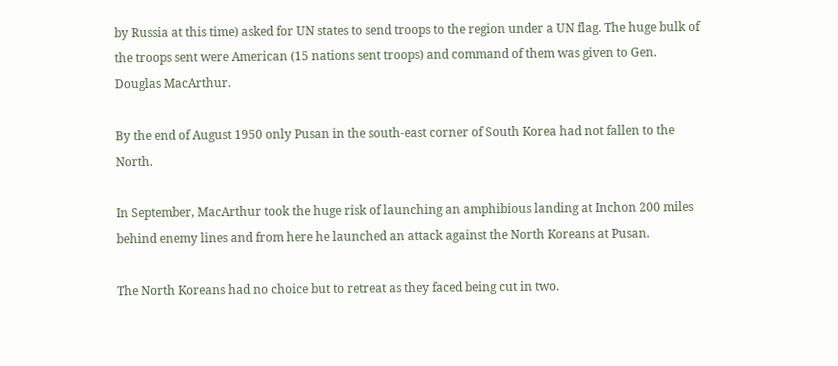by Russia at this time) asked for UN states to send troops to the region under a UN flag. The huge bulk of the troops sent were American (15 nations sent troops) and command of them was given to Gen. Douglas MacArthur.

By the end of August 1950 only Pusan in the south-east corner of South Korea had not fallen to the North.

In September, MacArthur took the huge risk of launching an amphibious landing at Inchon 200 miles behind enemy lines and from here he launched an attack against the North Koreans at Pusan.

The North Koreans had no choice but to retreat as they faced being cut in two.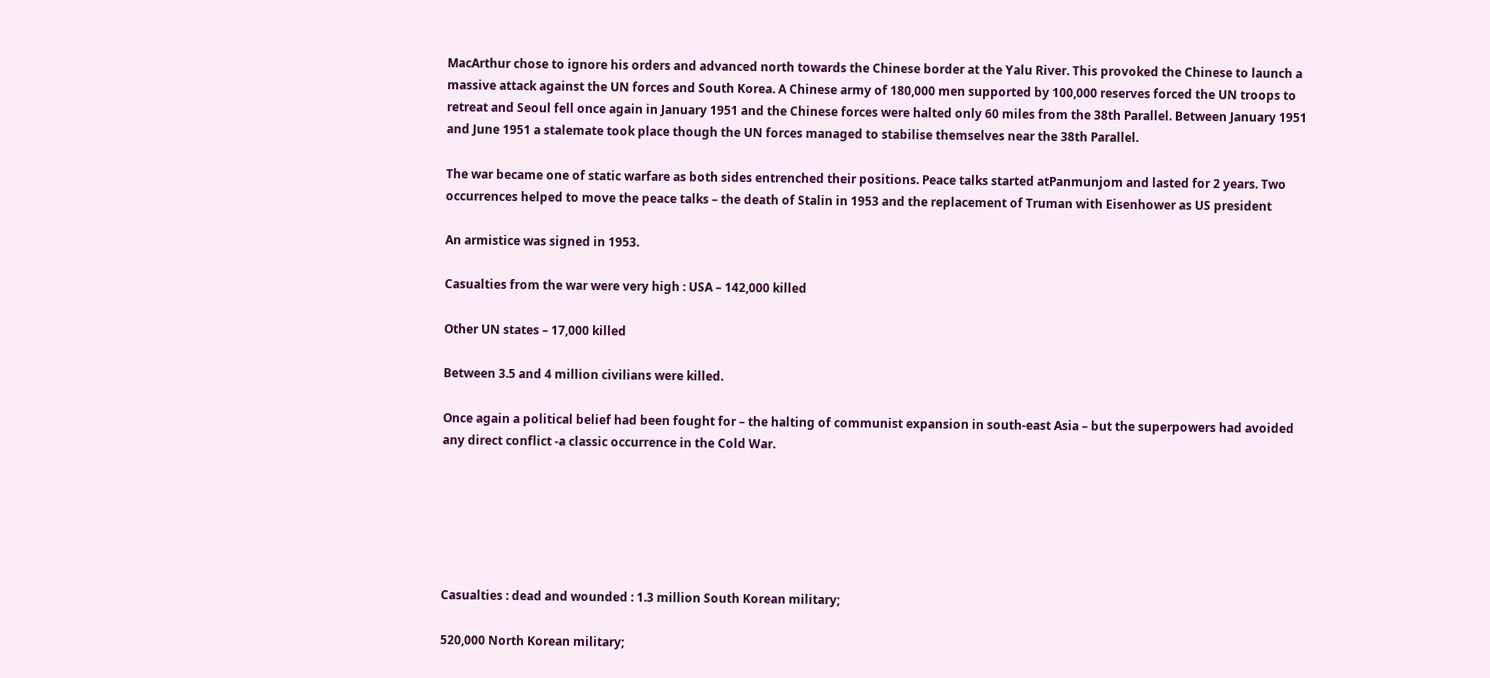MacArthur chose to ignore his orders and advanced north towards the Chinese border at the Yalu River. This provoked the Chinese to launch a massive attack against the UN forces and South Korea. A Chinese army of 180,000 men supported by 100,000 reserves forced the UN troops to retreat and Seoul fell once again in January 1951 and the Chinese forces were halted only 60 miles from the 38th Parallel. Between January 1951 and June 1951 a stalemate took place though the UN forces managed to stabilise themselves near the 38th Parallel.

The war became one of static warfare as both sides entrenched their positions. Peace talks started atPanmunjom and lasted for 2 years. Two occurrences helped to move the peace talks – the death of Stalin in 1953 and the replacement of Truman with Eisenhower as US president

An armistice was signed in 1953.

Casualties from the war were very high : USA – 142,000 killed

Other UN states – 17,000 killed

Between 3.5 and 4 million civilians were killed.

Once again a political belief had been fought for – the halting of communist expansion in south-east Asia – but the superpowers had avoided any direct conflict -a classic occurrence in the Cold War.






Casualties : dead and wounded : 1.3 million South Korean military;

520,000 North Korean military;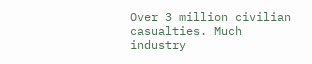Over 3 million civilian casualties. Much industry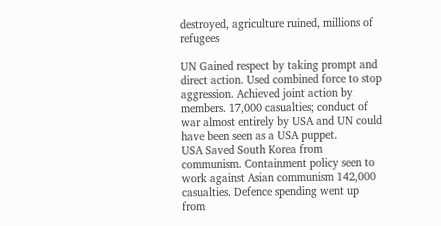destroyed, agriculture ruined, millions of refugees

UN Gained respect by taking prompt and direct action. Used combined force to stop aggression. Achieved joint action by members. 17,000 casualties; conduct of war almost entirely by USA and UN could have been seen as a USA puppet.
USA Saved South Korea from communism. Containment policy seen to work against Asian communism 142,000 casualties. Defence spending went up from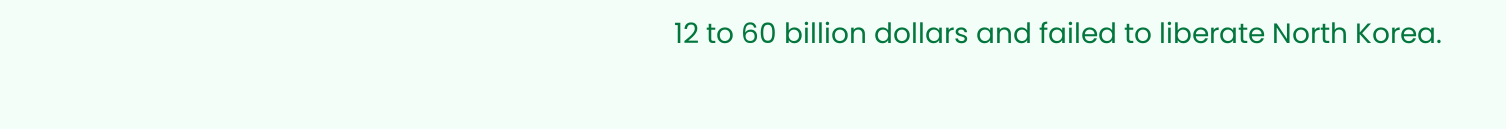12 to 60 billion dollars and failed to liberate North Korea.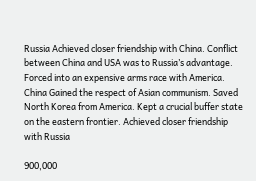Russia Achieved closer friendship with China. Conflict between China and USA was to Russia’s advantage. Forced into an expensive arms race with America.
China Gained the respect of Asian communism. Saved North Korea from America. Kept a crucial buffer state on the eastern frontier. Achieved closer friendship with Russia

900,000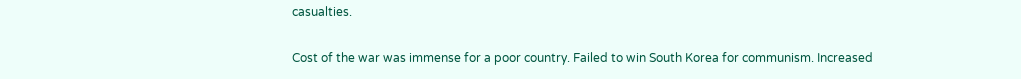casualties.

Cost of the war was immense for a poor country. Failed to win South Korea for communism. Increased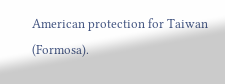American protection for Taiwan (Formosa).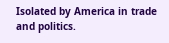Isolated by America in trade and politics.